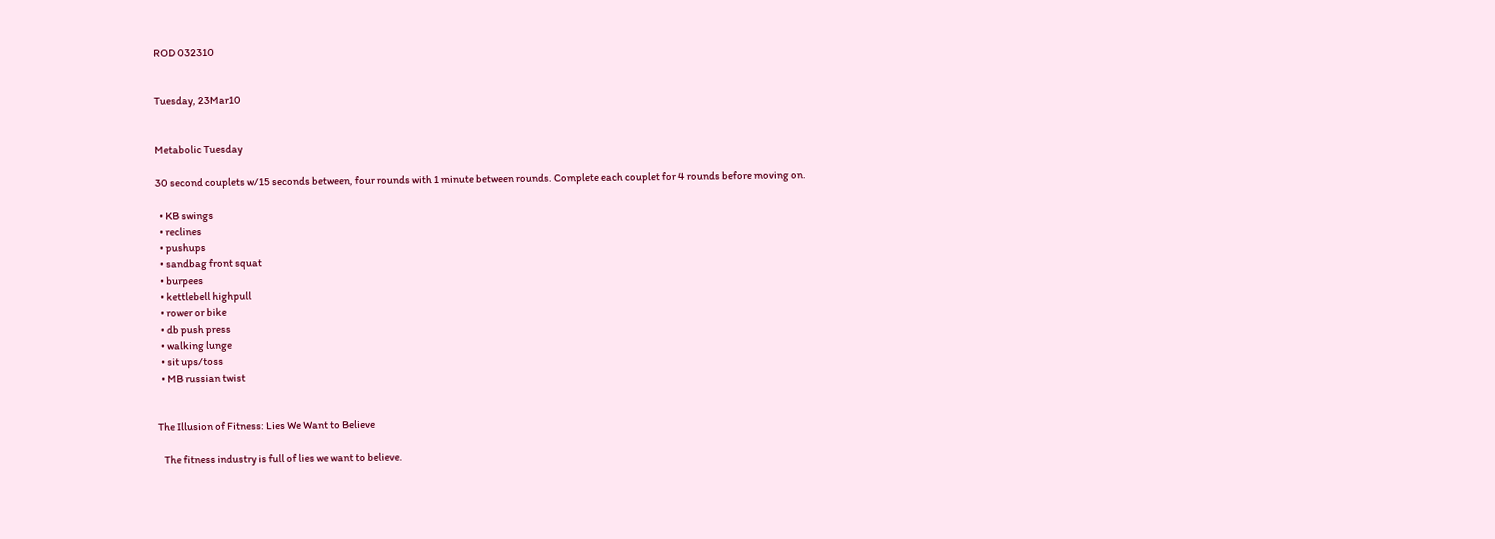ROD 032310


Tuesday, 23Mar10


Metabolic Tuesday

30 second couplets w/15 seconds between, four rounds with 1 minute between rounds. Complete each couplet for 4 rounds before moving on.

  • KB swings
  • reclines
  • pushups
  • sandbag front squat
  • burpees
  • kettlebell highpull
  • rower or bike
  • db push press
  • walking lunge
  • sit ups/toss
  • MB russian twist


The Illusion of Fitness: Lies We Want to Believe

   The fitness industry is full of lies we want to believe.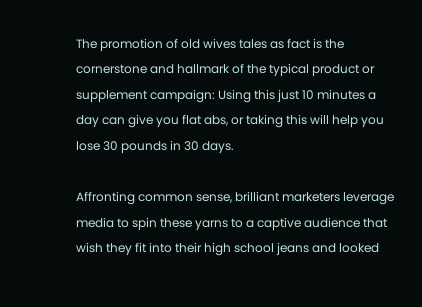The promotion of old wives tales as fact is the cornerstone and hallmark of the typical product or supplement campaign: Using this just 10 minutes a day can give you flat abs, or taking this will help you lose 30 pounds in 30 days.

Affronting common sense, brilliant marketers leverage media to spin these yarns to a captive audience that wish they fit into their high school jeans and looked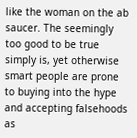like the woman on the ab saucer. The seemingly too good to be true simply is, yet otherwise smart people are prone to buying into the hype and accepting falsehoods as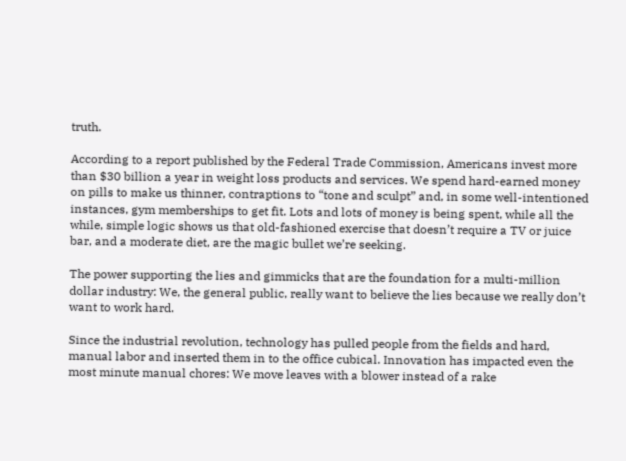truth.

According to a report published by the Federal Trade Commission, Americans invest more than $30 billion a year in weight loss products and services. We spend hard-earned money on pills to make us thinner, contraptions to “tone and sculpt” and, in some well-intentioned instances, gym memberships to get fit. Lots and lots of money is being spent, while all the while, simple logic shows us that old-fashioned exercise that doesn’t require a TV or juice bar, and a moderate diet, are the magic bullet we’re seeking.

The power supporting the lies and gimmicks that are the foundation for a multi-million dollar industry: We, the general public, really want to believe the lies because we really don’t want to work hard.

Since the industrial revolution, technology has pulled people from the fields and hard, manual labor and inserted them in to the office cubical. Innovation has impacted even the most minute manual chores: We move leaves with a blower instead of a rake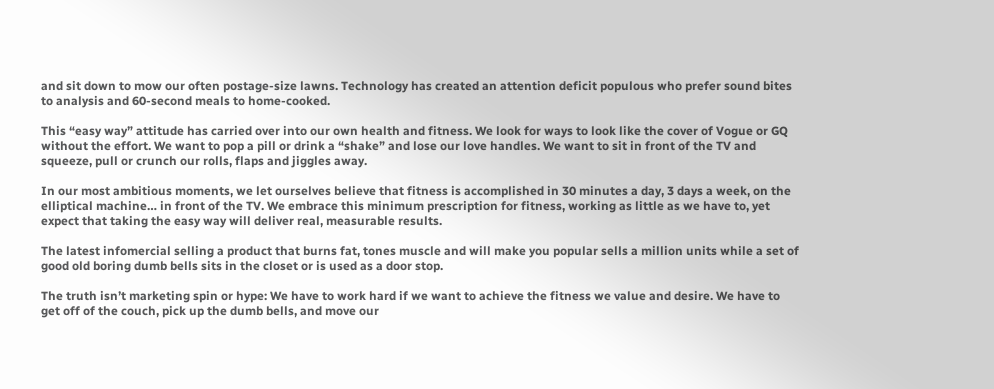and sit down to mow our often postage-size lawns. Technology has created an attention deficit populous who prefer sound bites to analysis and 60-second meals to home-cooked.

This “easy way” attitude has carried over into our own health and fitness. We look for ways to look like the cover of Vogue or GQ without the effort. We want to pop a pill or drink a “shake” and lose our love handles. We want to sit in front of the TV and squeeze, pull or crunch our rolls, flaps and jiggles away.

In our most ambitious moments, we let ourselves believe that fitness is accomplished in 30 minutes a day, 3 days a week, on the elliptical machine… in front of the TV. We embrace this minimum prescription for fitness, working as little as we have to, yet expect that taking the easy way will deliver real, measurable results.

The latest infomercial selling a product that burns fat, tones muscle and will make you popular sells a million units while a set of good old boring dumb bells sits in the closet or is used as a door stop.

The truth isn’t marketing spin or hype: We have to work hard if we want to achieve the fitness we value and desire. We have to get off of the couch, pick up the dumb bells, and move our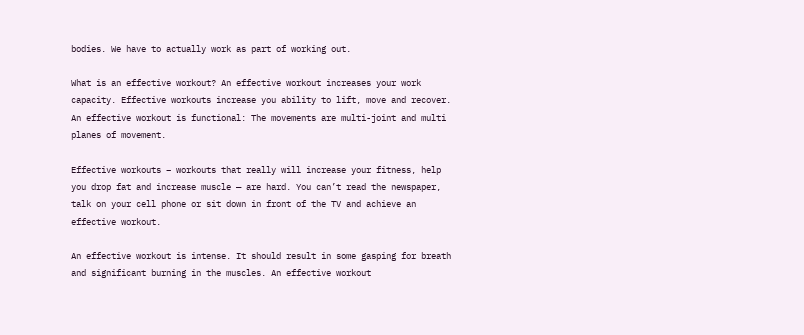bodies. We have to actually work as part of working out.

What is an effective workout? An effective workout increases your work capacity. Effective workouts increase you ability to lift, move and recover.   An effective workout is functional: The movements are multi-joint and multi planes of movement.

Effective workouts – workouts that really will increase your fitness, help you drop fat and increase muscle — are hard. You can’t read the newspaper, talk on your cell phone or sit down in front of the TV and achieve an effective workout.

An effective workout is intense. It should result in some gasping for breath and significant burning in the muscles. An effective workout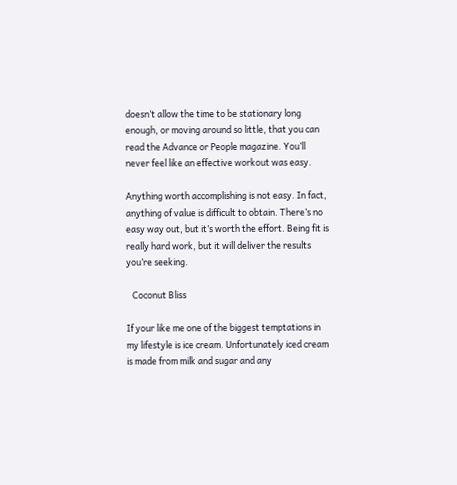doesn’t allow the time to be stationary long enough, or moving around so little, that you can read the Advance or People magazine. You’ll never feel like an effective workout was easy.

Anything worth accomplishing is not easy. In fact, anything of value is difficult to obtain. There’s no easy way out, but it’s worth the effort. Being fit is really hard work, but it will deliver the results you’re seeking.

   Coconut Bliss

If your like me one of the biggest temptations in my lifestyle is ice cream. Unfortunately iced cream is made from milk and sugar and any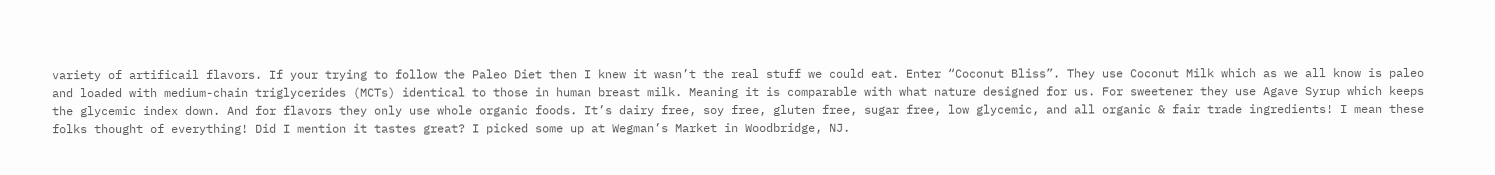variety of artificail flavors. If your trying to follow the Paleo Diet then I knew it wasn’t the real stuff we could eat. Enter “Coconut Bliss”. They use Coconut Milk which as we all know is paleo and loaded with medium-chain triglycerides (MCTs) identical to those in human breast milk. Meaning it is comparable with what nature designed for us. For sweetener they use Agave Syrup which keeps the glycemic index down. And for flavors they only use whole organic foods. It’s dairy free, soy free, gluten free, sugar free, low glycemic, and all organic & fair trade ingredients! I mean these folks thought of everything! Did I mention it tastes great? I picked some up at Wegman’s Market in Woodbridge, NJ.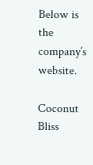Below is the company’s website.

Coconut Bliss